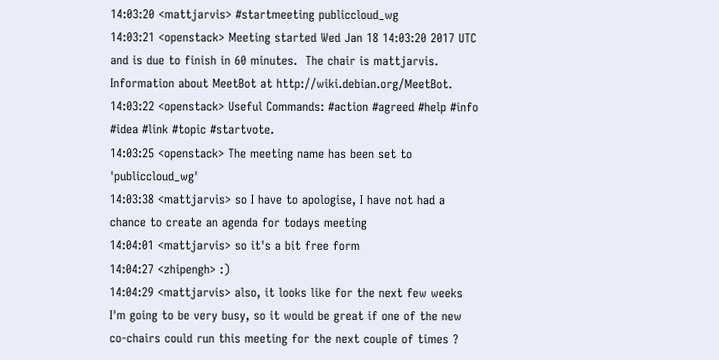14:03:20 <mattjarvis> #startmeeting publiccloud_wg
14:03:21 <openstack> Meeting started Wed Jan 18 14:03:20 2017 UTC and is due to finish in 60 minutes.  The chair is mattjarvis. Information about MeetBot at http://wiki.debian.org/MeetBot.
14:03:22 <openstack> Useful Commands: #action #agreed #help #info #idea #link #topic #startvote.
14:03:25 <openstack> The meeting name has been set to 'publiccloud_wg'
14:03:38 <mattjarvis> so I have to apologise, I have not had a chance to create an agenda for todays meeting
14:04:01 <mattjarvis> so it's a bit free form
14:04:27 <zhipengh> :)
14:04:29 <mattjarvis> also, it looks like for the next few weeks I'm going to be very busy, so it would be great if one of the new co-chairs could run this meeting for the next couple of times ?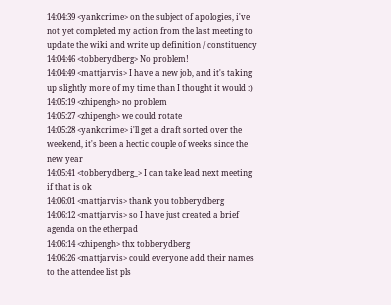14:04:39 <yankcrime> on the subject of apologies, i've not yet completed my action from the last meeting to update the wiki and write up definition / constituency
14:04:46 <tobberydberg> No problem!
14:04:49 <mattjarvis> I have a new job, and it's taking up slightly more of my time than I thought it would :)
14:05:19 <zhipengh> no problem
14:05:27 <zhipengh> we could rotate
14:05:28 <yankcrime> i'll get a draft sorted over the weekend, it's been a hectic couple of weeks since the new year
14:05:41 <tobberydberg_> I can take lead next meeting if that is ok
14:06:01 <mattjarvis> thank you tobberydberg
14:06:12 <mattjarvis> so I have just created a brief agenda on the etherpad
14:06:14 <zhipengh> thx tobberydberg
14:06:26 <mattjarvis> could everyone add their names to the attendee list pls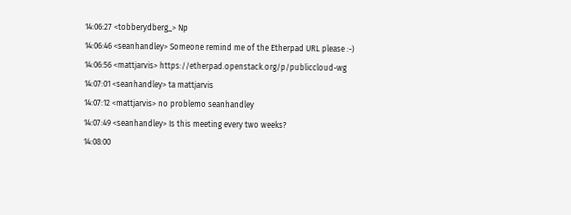14:06:27 <tobberydberg_> Np
14:06:46 <seanhandley> Someone remind me of the Etherpad URL please :-)
14:06:56 <mattjarvis> https://etherpad.openstack.org/p/publiccloud-wg
14:07:01 <seanhandley> ta mattjarvis
14:07:12 <mattjarvis> no problemo seanhandley
14:07:49 <seanhandley> Is this meeting every two weeks?
14:08:00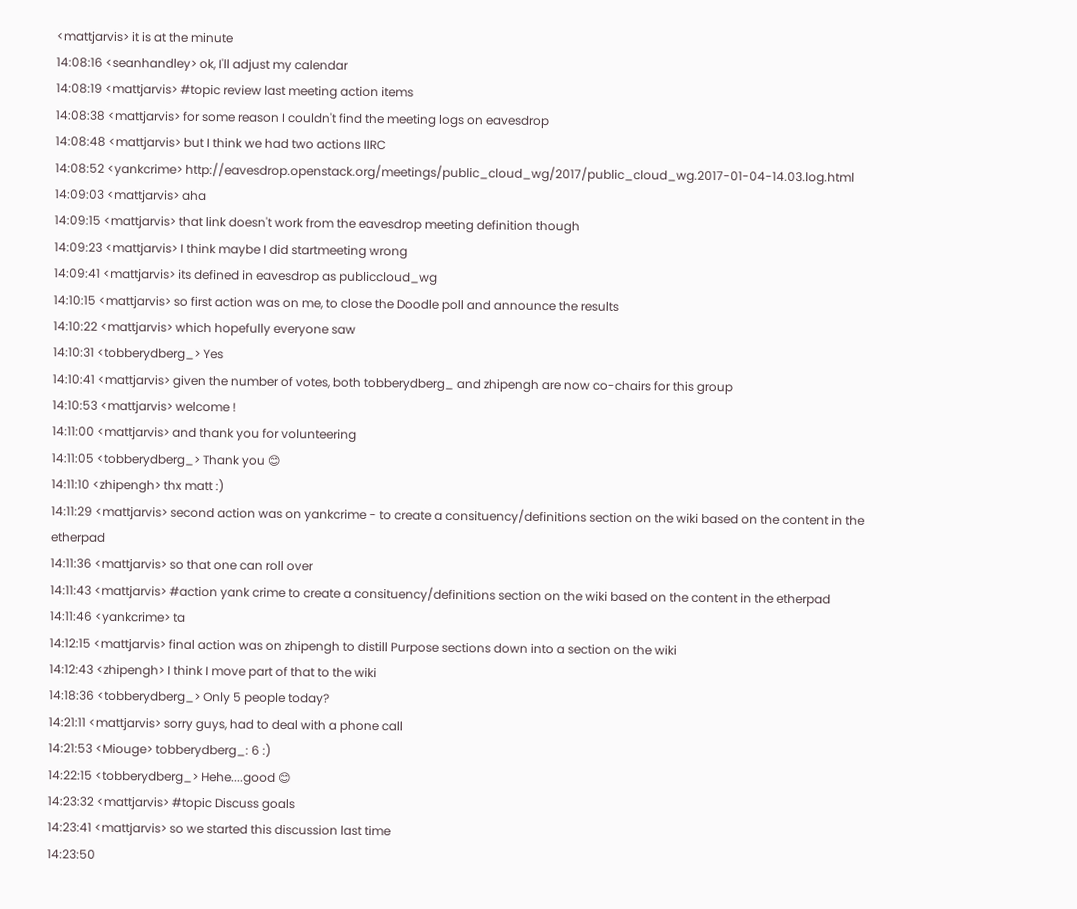<mattjarvis> it is at the minute
14:08:16 <seanhandley> ok, I'll adjust my calendar
14:08:19 <mattjarvis> #topic review last meeting action items
14:08:38 <mattjarvis> for some reason I couldn't find the meeting logs on eavesdrop
14:08:48 <mattjarvis> but I think we had two actions IIRC
14:08:52 <yankcrime> http://eavesdrop.openstack.org/meetings/public_cloud_wg/2017/public_cloud_wg.2017-01-04-14.03.log.html
14:09:03 <mattjarvis> aha
14:09:15 <mattjarvis> that link doesn't work from the eavesdrop meeting definition though
14:09:23 <mattjarvis> I think maybe I did startmeeting wrong
14:09:41 <mattjarvis> its defined in eavesdrop as publiccloud_wg
14:10:15 <mattjarvis> so first action was on me, to close the Doodle poll and announce the results
14:10:22 <mattjarvis> which hopefully everyone saw
14:10:31 <tobberydberg_> Yes
14:10:41 <mattjarvis> given the number of votes, both tobberydberg_ and zhipengh are now co-chairs for this group
14:10:53 <mattjarvis> welcome !
14:11:00 <mattjarvis> and thank you for volunteering
14:11:05 <tobberydberg_> Thank you 😊
14:11:10 <zhipengh> thx matt :)
14:11:29 <mattjarvis> second action was on yankcrime - to create a consituency/definitions section on the wiki based on the content in the etherpad
14:11:36 <mattjarvis> so that one can roll over
14:11:43 <mattjarvis> #action yank crime to create a consituency/definitions section on the wiki based on the content in the etherpad
14:11:46 <yankcrime> ta
14:12:15 <mattjarvis> final action was on zhipengh to distill Purpose sections down into a section on the wiki
14:12:43 <zhipengh> I think I move part of that to the wiki
14:18:36 <tobberydberg_> Only 5 people today?
14:21:11 <mattjarvis> sorry guys, had to deal with a phone call
14:21:53 <Miouge> tobberydberg_: 6 :)
14:22:15 <tobberydberg_> Hehe....good 😊
14:23:32 <mattjarvis> #topic Discuss goals
14:23:41 <mattjarvis> so we started this discussion last time
14:23:50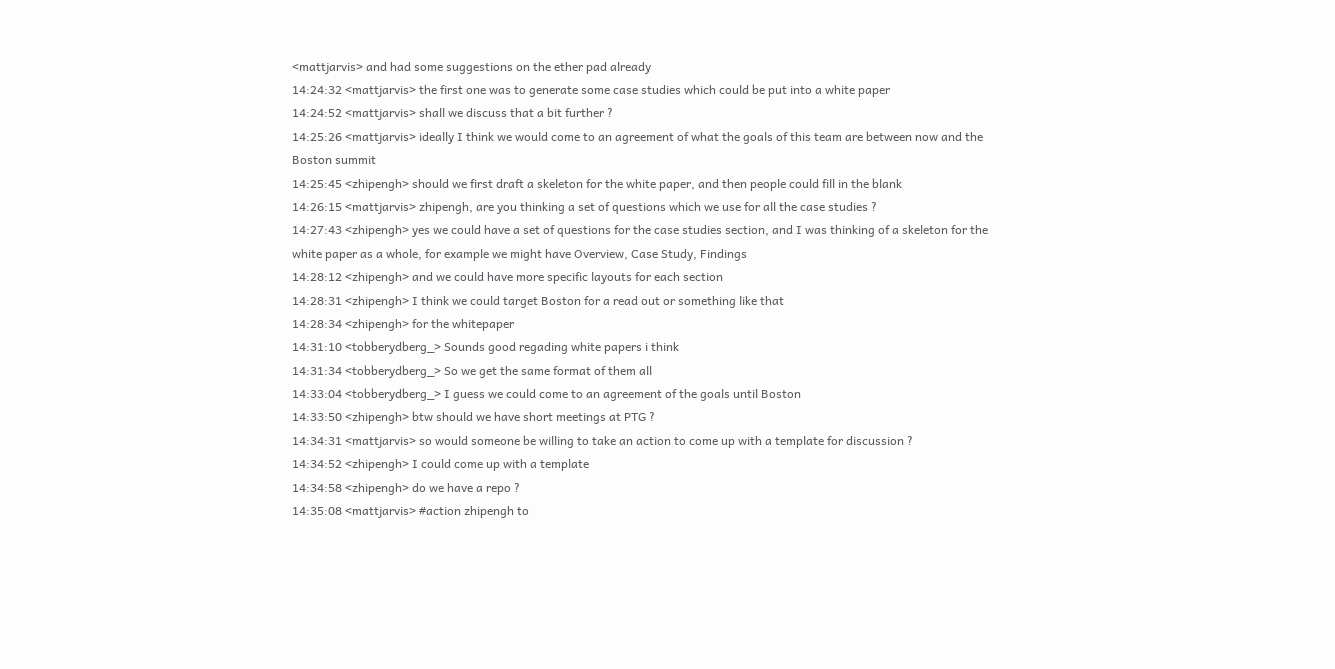<mattjarvis> and had some suggestions on the ether pad already
14:24:32 <mattjarvis> the first one was to generate some case studies which could be put into a white paper
14:24:52 <mattjarvis> shall we discuss that a bit further ?
14:25:26 <mattjarvis> ideally I think we would come to an agreement of what the goals of this team are between now and the Boston summit
14:25:45 <zhipengh> should we first draft a skeleton for the white paper, and then people could fill in the blank
14:26:15 <mattjarvis> zhipengh, are you thinking a set of questions which we use for all the case studies ?
14:27:43 <zhipengh> yes we could have a set of questions for the case studies section, and I was thinking of a skeleton for the white paper as a whole, for example we might have Overview, Case Study, Findings
14:28:12 <zhipengh> and we could have more specific layouts for each section
14:28:31 <zhipengh> I think we could target Boston for a read out or something like that
14:28:34 <zhipengh> for the whitepaper
14:31:10 <tobberydberg_> Sounds good regading white papers i think
14:31:34 <tobberydberg_> So we get the same format of them all
14:33:04 <tobberydberg_> I guess we could come to an agreement of the goals until Boston
14:33:50 <zhipengh> btw should we have short meetings at PTG ?
14:34:31 <mattjarvis> so would someone be willing to take an action to come up with a template for discussion ?
14:34:52 <zhipengh> I could come up with a template
14:34:58 <zhipengh> do we have a repo ?
14:35:08 <mattjarvis> #action zhipengh to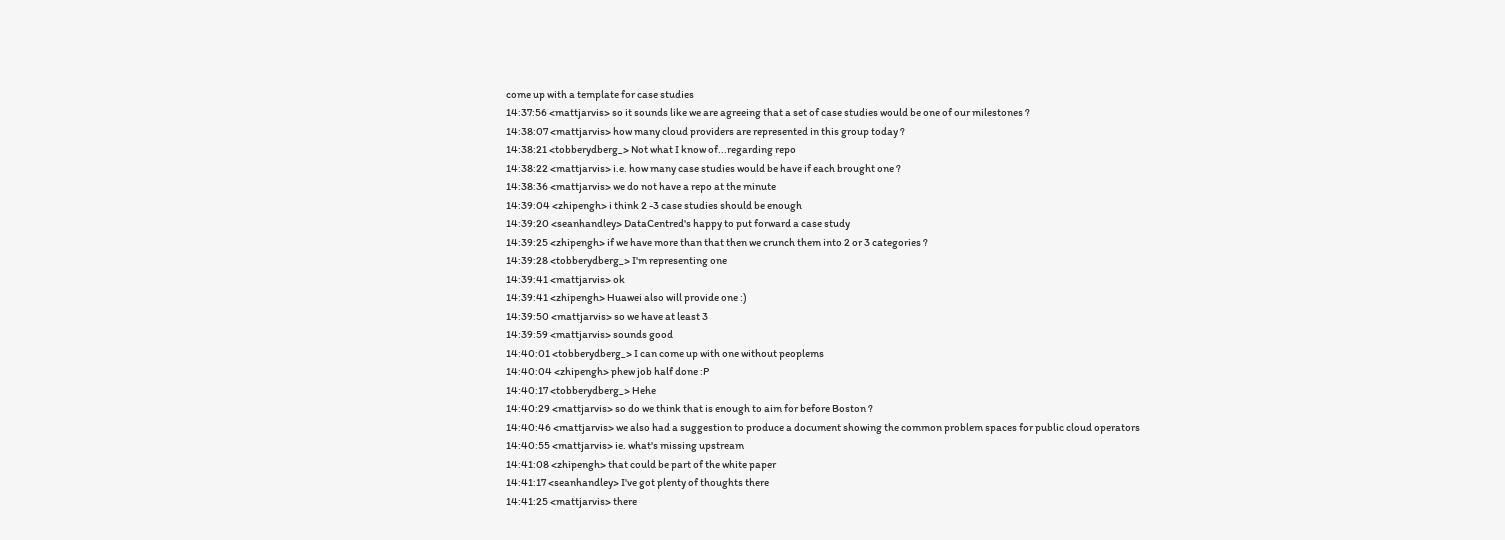come up with a template for case studies
14:37:56 <mattjarvis> so it sounds like we are agreeing that a set of case studies would be one of our milestones ?
14:38:07 <mattjarvis> how many cloud providers are represented in this group today ?
14:38:21 <tobberydberg_> Not what I know of...regarding repo
14:38:22 <mattjarvis> i.e. how many case studies would be have if each brought one ?
14:38:36 <mattjarvis> we do not have a repo at the minute
14:39:04 <zhipengh> i think 2 -3 case studies should be enough
14:39:20 <seanhandley> DataCentred's happy to put forward a case study
14:39:25 <zhipengh> if we have more than that then we crunch them into 2 or 3 categories ?
14:39:28 <tobberydberg_> I'm representing one
14:39:41 <mattjarvis> ok
14:39:41 <zhipengh> Huawei also will provide one :)
14:39:50 <mattjarvis> so we have at least 3
14:39:59 <mattjarvis> sounds good
14:40:01 <tobberydberg_> I can come up with one without peoplems
14:40:04 <zhipengh> phew job half done :P
14:40:17 <tobberydberg_> Hehe
14:40:29 <mattjarvis> so do we think that is enough to aim for before Boston ?
14:40:46 <mattjarvis> we also had a suggestion to produce a document showing the common problem spaces for public cloud operators
14:40:55 <mattjarvis> ie. what's missing upstream
14:41:08 <zhipengh> that could be part of the white paper
14:41:17 <seanhandley> I've got plenty of thoughts there
14:41:25 <mattjarvis> there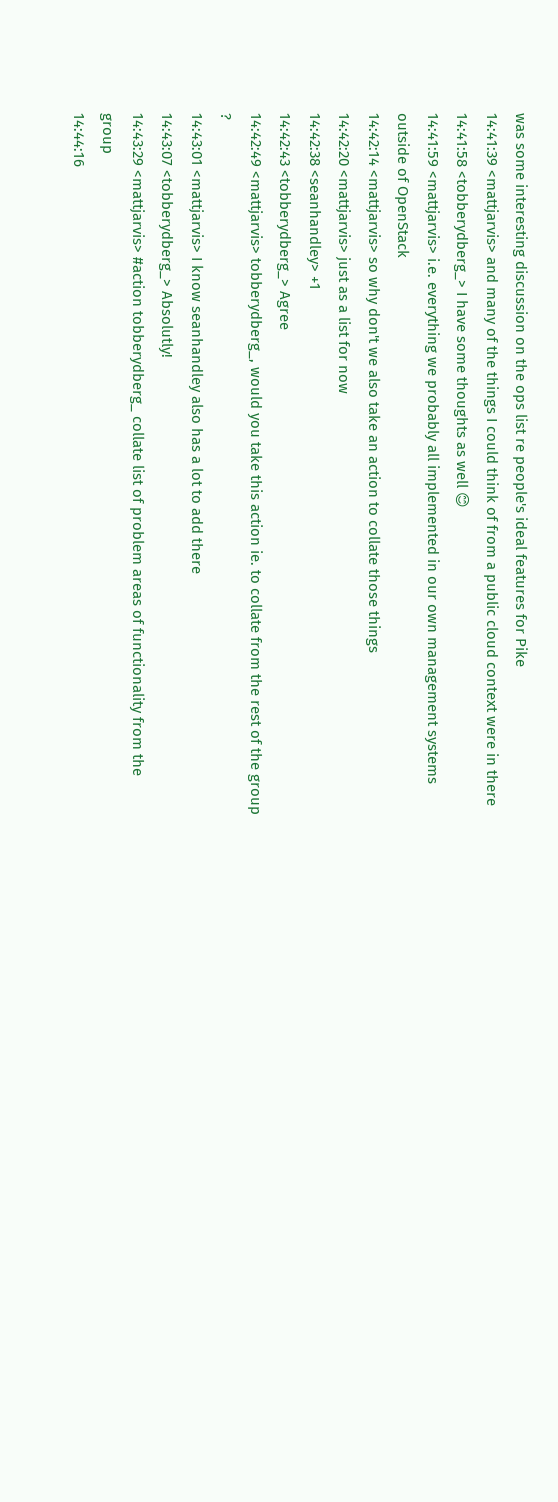was some interesting discussion on the ops list re people's ideal features for Pike
14:41:39 <mattjarvis> and many of the things I could think of from a public cloud context were in there
14:41:58 <tobberydberg_> I have some thoughts as well 😊
14:41:59 <mattjarvis> i.e. everything we probably all implemented in our own management systems outside of OpenStack
14:42:14 <mattjarvis> so why don't we also take an action to collate those things
14:42:20 <mattjarvis> just as a list for now
14:42:38 <seanhandley> +1
14:42:43 <tobberydberg_> Agree
14:42:49 <mattjarvis> tobberydberg_, would you take this action ie. to collate from the rest of the group ?
14:43:01 <mattjarvis> I know seanhandley also has a lot to add there
14:43:07 <tobberydberg_> Absolutly!
14:43:29 <mattjarvis> #action tobberydberg_ collate list of problem areas of functionality from the group
14:44:16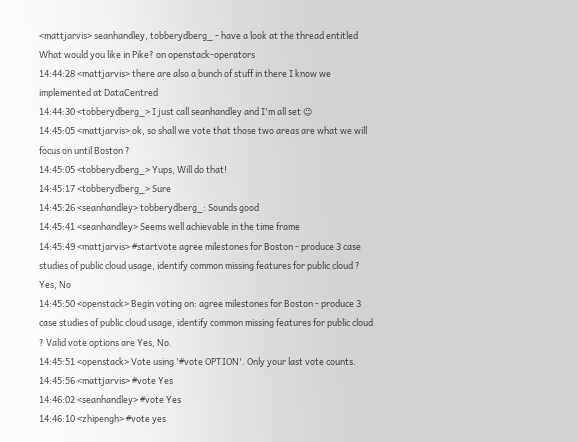<mattjarvis> seanhandley, tobberydberg_ - have a look at the thread entitled What would you like in Pike? on openstack-operators
14:44:28 <mattjarvis> there are also a bunch of stuff in there I know we implemented at DataCentred
14:44:30 <tobberydberg_> I just call seanhandley and I'm all set 😉
14:45:05 <mattjarvis> ok, so shall we vote that those two areas are what we will focus on until Boston ?
14:45:05 <tobberydberg_> Yups, Will do that!
14:45:17 <tobberydberg_> Sure
14:45:26 <seanhandley> tobberydberg_: Sounds good
14:45:41 <seanhandley> Seems well achievable in the time frame
14:45:49 <mattjarvis> #startvote agree milestones for Boston - produce 3 case studies of public cloud usage, identify common missing features for public cloud ? Yes, No
14:45:50 <openstack> Begin voting on: agree milestones for Boston - produce 3 case studies of public cloud usage, identify common missing features for public cloud ? Valid vote options are Yes, No.
14:45:51 <openstack> Vote using '#vote OPTION'. Only your last vote counts.
14:45:56 <mattjarvis> #vote Yes
14:46:02 <seanhandley> #vote Yes
14:46:10 <zhipengh> #vote yes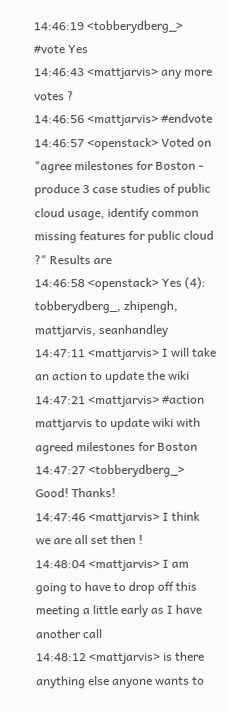14:46:19 <tobberydberg_> #vote Yes
14:46:43 <mattjarvis> any more votes ?
14:46:56 <mattjarvis> #endvote
14:46:57 <openstack> Voted on "agree milestones for Boston - produce 3 case studies of public cloud usage, identify common missing features for public cloud ?" Results are
14:46:58 <openstack> Yes (4): tobberydberg_, zhipengh, mattjarvis, seanhandley
14:47:11 <mattjarvis> I will take an action to update the wiki
14:47:21 <mattjarvis> #action mattjarvis to update wiki with agreed milestones for Boston
14:47:27 <tobberydberg_> Good! Thanks!
14:47:46 <mattjarvis> I think we are all set then !
14:48:04 <mattjarvis> I am going to have to drop off this meeting a little early as I have another call
14:48:12 <mattjarvis> is there anything else anyone wants to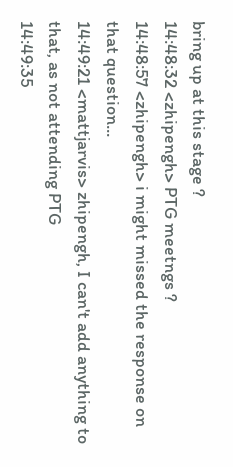bring up at this stage ?
14:48:32 <zhipengh> PTG meetngs ?
14:48:57 <zhipengh> i might missed the response on that question...
14:49:21 <mattjarvis> zhipengh, I can't add anything to that, as not attending PTG
14:49:35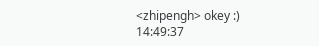<zhipengh> okey :)
14:49:37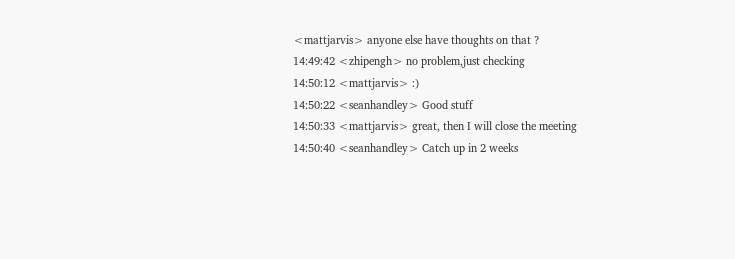<mattjarvis> anyone else have thoughts on that ?
14:49:42 <zhipengh> no problem,just checking
14:50:12 <mattjarvis> :)
14:50:22 <seanhandley> Good stuff
14:50:33 <mattjarvis> great, then I will close the meeting
14:50:40 <seanhandley> Catch up in 2 weeks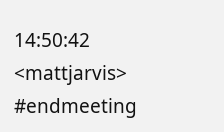14:50:42 <mattjarvis> #endmeeting